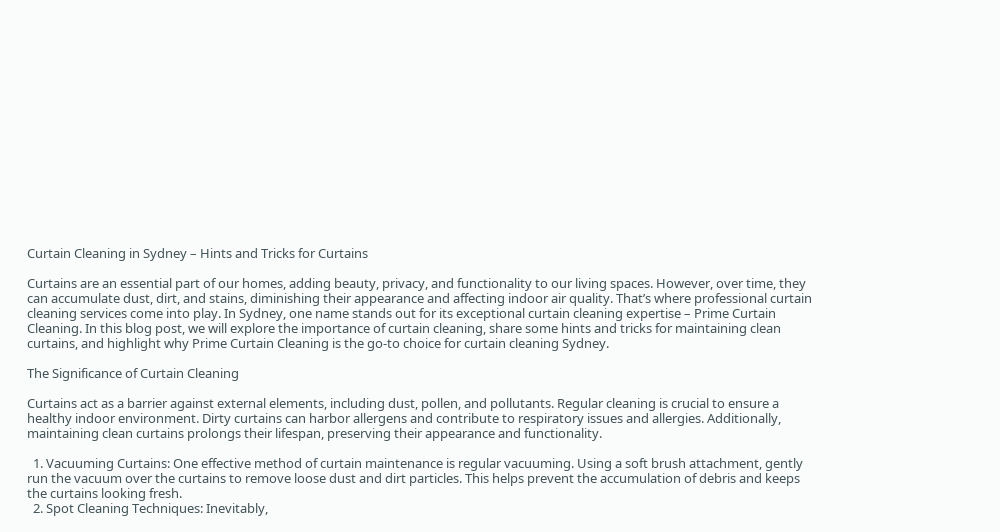Curtain Cleaning in Sydney – Hints and Tricks for Curtains

Curtains are an essential part of our homes, adding beauty, privacy, and functionality to our living spaces. However, over time, they can accumulate dust, dirt, and stains, diminishing their appearance and affecting indoor air quality. That’s where professional curtain cleaning services come into play. In Sydney, one name stands out for its exceptional curtain cleaning expertise – Prime Curtain Cleaning. In this blog post, we will explore the importance of curtain cleaning, share some hints and tricks for maintaining clean curtains, and highlight why Prime Curtain Cleaning is the go-to choice for curtain cleaning Sydney.

The Significance of Curtain Cleaning

Curtains act as a barrier against external elements, including dust, pollen, and pollutants. Regular cleaning is crucial to ensure a healthy indoor environment. Dirty curtains can harbor allergens and contribute to respiratory issues and allergies. Additionally, maintaining clean curtains prolongs their lifespan, preserving their appearance and functionality.

  1. Vacuuming Curtains: One effective method of curtain maintenance is regular vacuuming. Using a soft brush attachment, gently run the vacuum over the curtains to remove loose dust and dirt particles. This helps prevent the accumulation of debris and keeps the curtains looking fresh.
  2. Spot Cleaning Techniques: Inevitably,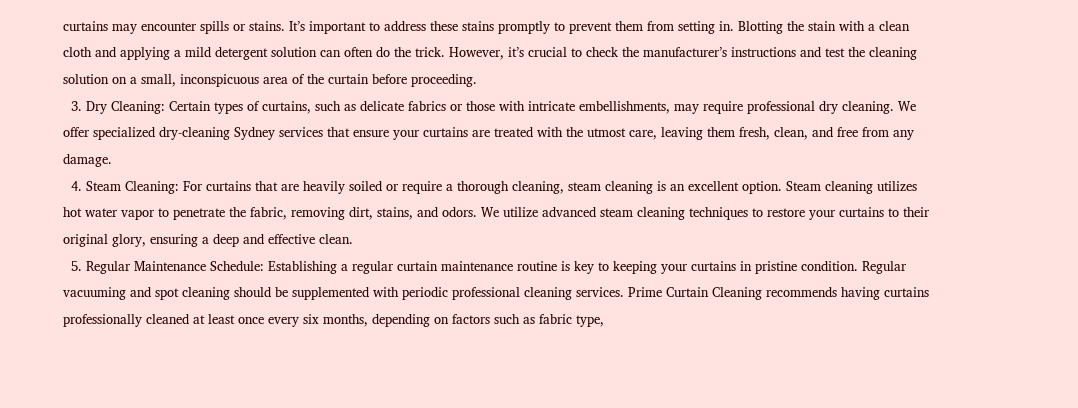curtains may encounter spills or stains. It’s important to address these stains promptly to prevent them from setting in. Blotting the stain with a clean cloth and applying a mild detergent solution can often do the trick. However, it’s crucial to check the manufacturer’s instructions and test the cleaning solution on a small, inconspicuous area of the curtain before proceeding.
  3. Dry Cleaning: Certain types of curtains, such as delicate fabrics or those with intricate embellishments, may require professional dry cleaning. We offer specialized dry-cleaning Sydney services that ensure your curtains are treated with the utmost care, leaving them fresh, clean, and free from any damage.
  4. Steam Cleaning: For curtains that are heavily soiled or require a thorough cleaning, steam cleaning is an excellent option. Steam cleaning utilizes hot water vapor to penetrate the fabric, removing dirt, stains, and odors. We utilize advanced steam cleaning techniques to restore your curtains to their original glory, ensuring a deep and effective clean.
  5. Regular Maintenance Schedule: Establishing a regular curtain maintenance routine is key to keeping your curtains in pristine condition. Regular vacuuming and spot cleaning should be supplemented with periodic professional cleaning services. Prime Curtain Cleaning recommends having curtains professionally cleaned at least once every six months, depending on factors such as fabric type,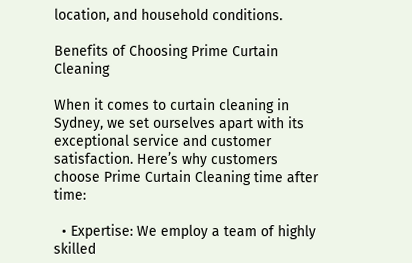location, and household conditions.

Benefits of Choosing Prime Curtain Cleaning

When it comes to curtain cleaning in Sydney, we set ourselves apart with its exceptional service and customer satisfaction. Here’s why customers choose Prime Curtain Cleaning time after time:

  • Expertise: We employ a team of highly skilled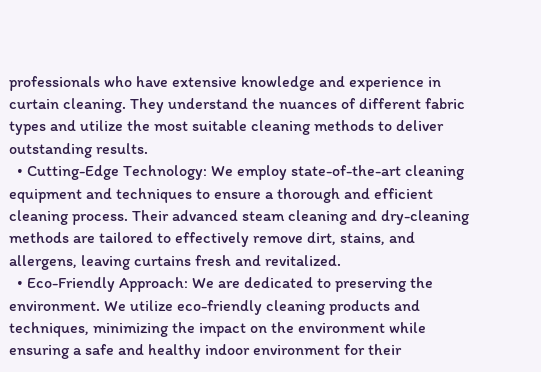professionals who have extensive knowledge and experience in curtain cleaning. They understand the nuances of different fabric types and utilize the most suitable cleaning methods to deliver outstanding results.
  • Cutting-Edge Technology: We employ state-of-the-art cleaning equipment and techniques to ensure a thorough and efficient cleaning process. Their advanced steam cleaning and dry-cleaning methods are tailored to effectively remove dirt, stains, and allergens, leaving curtains fresh and revitalized.
  • Eco-Friendly Approach: We are dedicated to preserving the environment. We utilize eco-friendly cleaning products and techniques, minimizing the impact on the environment while ensuring a safe and healthy indoor environment for their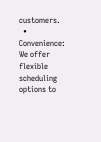customers.
  • Convenience: We offer flexible scheduling options to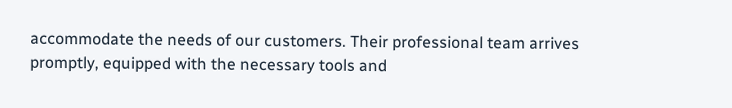accommodate the needs of our customers. Their professional team arrives promptly, equipped with the necessary tools and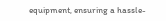equipment, ensuring a hassle-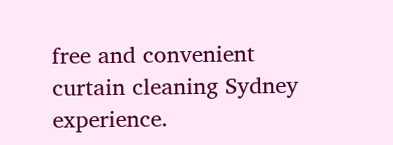free and convenient curtain cleaning Sydney experience.